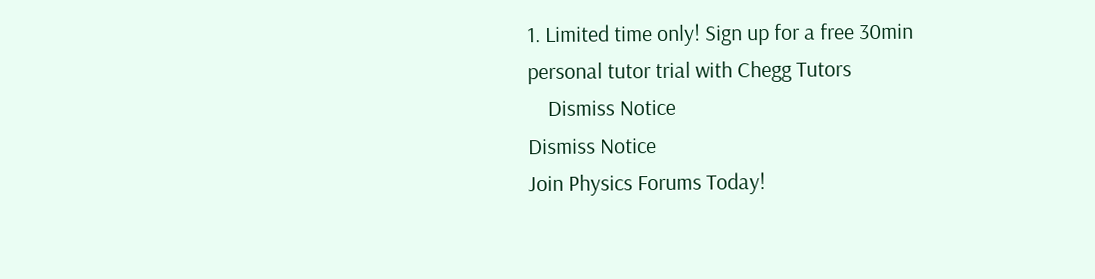1. Limited time only! Sign up for a free 30min personal tutor trial with Chegg Tutors
    Dismiss Notice
Dismiss Notice
Join Physics Forums Today!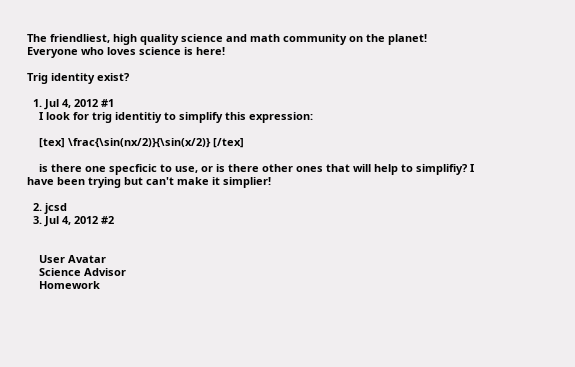The friendliest, high quality science and math community on the planet! Everyone who loves science is here!

Trig identity exist?

  1. Jul 4, 2012 #1
    I look for trig identitiy to simplify this expression:

    [tex] \frac{\sin(nx/2)}{\sin(x/2)} [/tex]

    is there one specficic to use, or is there other ones that will help to simplifiy? I have been trying but can't make it simplier!

  2. jcsd
  3. Jul 4, 2012 #2


    User Avatar
    Science Advisor
    Homework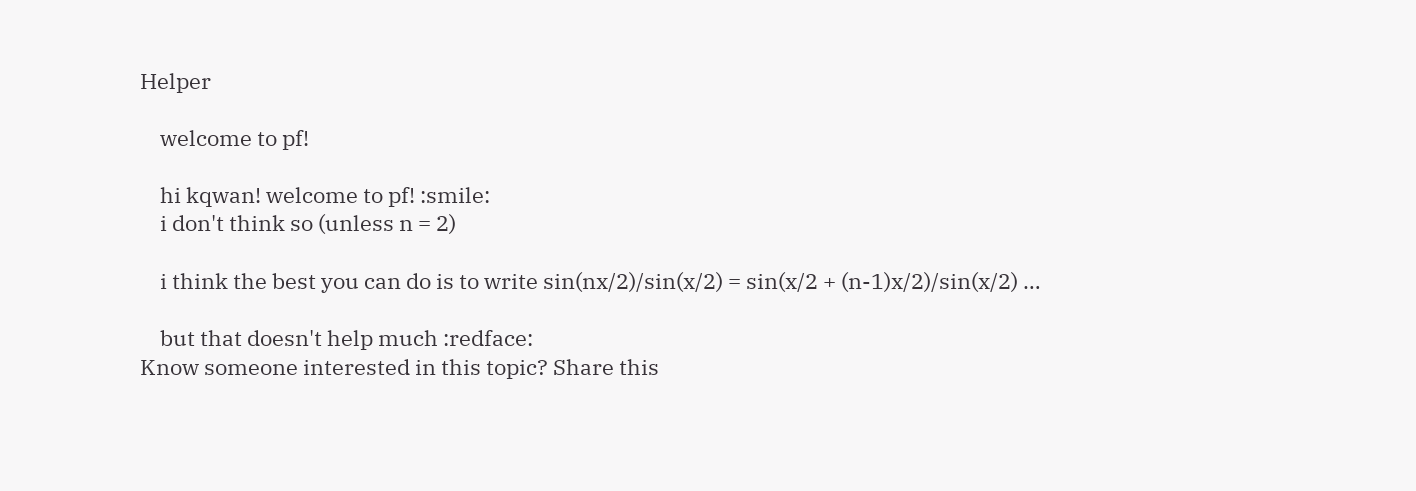Helper

    welcome to pf!

    hi kqwan! welcome to pf! :smile:
    i don't think so (unless n = 2)

    i think the best you can do is to write sin(nx/2)/sin(x/2) = sin(x/2 + (n-1)x/2)/sin(x/2) …

    but that doesn't help much :redface:
Know someone interested in this topic? Share this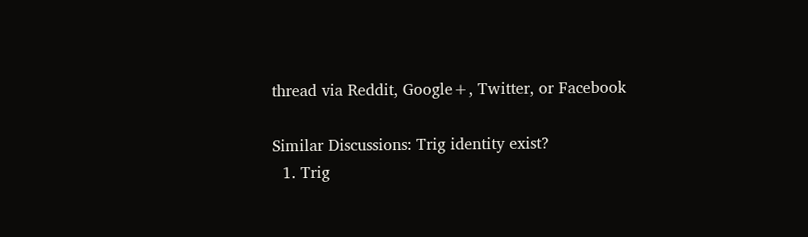thread via Reddit, Google+, Twitter, or Facebook

Similar Discussions: Trig identity exist?
  1. Trig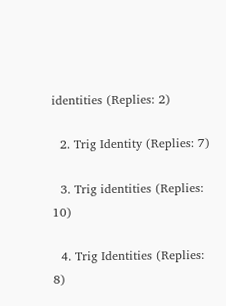identities (Replies: 2)

  2. Trig Identity (Replies: 7)

  3. Trig identities (Replies: 10)

  4. Trig Identities (Replies: 8)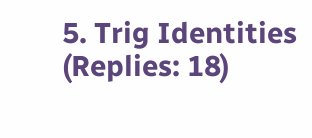5. Trig Identities (Replies: 18)